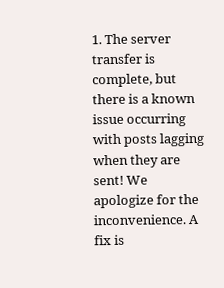1. The server transfer is complete, but there is a known issue occurring with posts lagging when they are sent! We apologize for the inconvenience. A fix is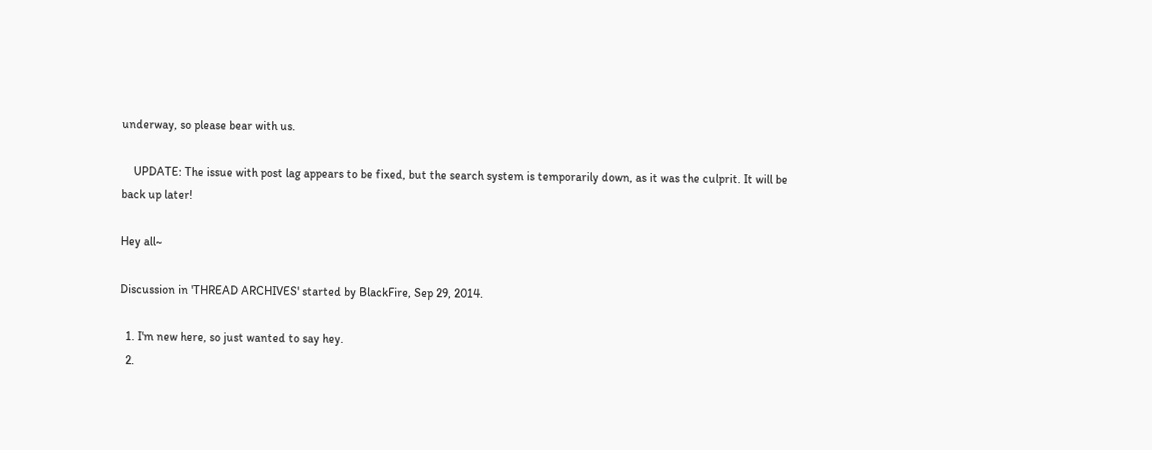underway, so please bear with us.

    UPDATE: The issue with post lag appears to be fixed, but the search system is temporarily down, as it was the culprit. It will be back up later!

Hey all~

Discussion in 'THREAD ARCHIVES' started by BlackFire, Sep 29, 2014.

  1. I'm new here, so just wanted to say hey.
  2.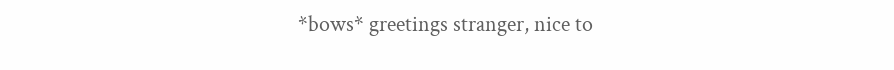*bows* greetings stranger, nice to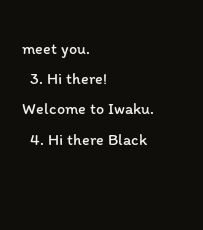meet you.
  3. Hi there! Welcome to Iwaku.
  4. Hi there Black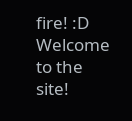fire! :D Welcome to the site!